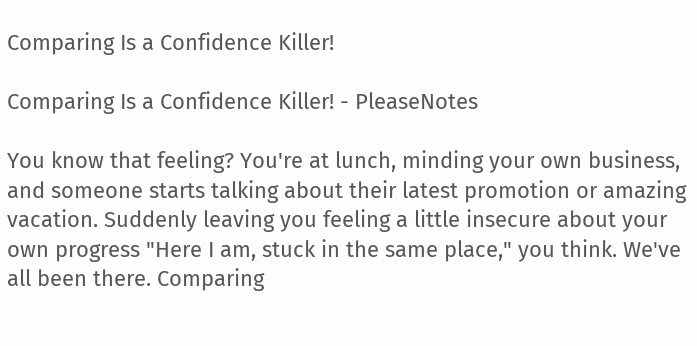Comparing Is a Confidence Killer!

Comparing Is a Confidence Killer! - PleaseNotes

You know that feeling? You're at lunch, minding your own business, and someone starts talking about their latest promotion or amazing vacation. Suddenly leaving you feeling a little insecure about your own progress "Here I am, stuck in the same place," you think. We've all been there. Comparing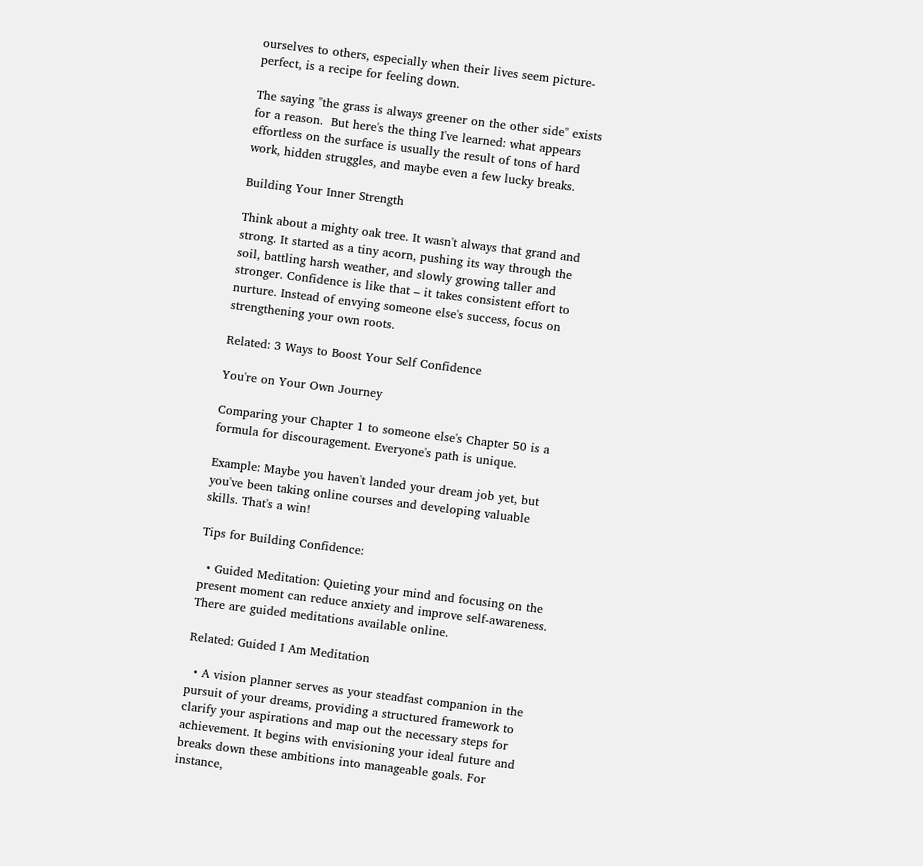ourselves to others, especially when their lives seem picture-perfect, is a recipe for feeling down.

The saying "the grass is always greener on the other side" exists for a reason.  But here's the thing I've learned: what appears effortless on the surface is usually the result of tons of hard work, hidden struggles, and maybe even a few lucky breaks.

Building Your Inner Strength

Think about a mighty oak tree. It wasn't always that grand and strong. It started as a tiny acorn, pushing its way through the soil, battling harsh weather, and slowly growing taller and stronger. Confidence is like that – it takes consistent effort to nurture. Instead of envying someone else's success, focus on strengthening your own roots.

Related: 3 Ways to Boost Your Self Confidence

You're on Your Own Journey

Comparing your Chapter 1 to someone else's Chapter 50 is a formula for discouragement. Everyone's path is unique.

Example: Maybe you haven't landed your dream job yet, but you've been taking online courses and developing valuable skills. That's a win!

Tips for Building Confidence:

  • Guided Meditation: Quieting your mind and focusing on the present moment can reduce anxiety and improve self-awareness. There are guided meditations available online.

Related: Guided I Am Meditation

  • A vision planner serves as your steadfast companion in the pursuit of your dreams, providing a structured framework to clarify your aspirations and map out the necessary steps for achievement. It begins with envisioning your ideal future and breaks down these ambitions into manageable goals. For instance,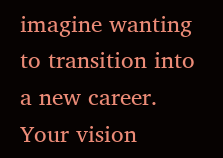imagine wanting to transition into a new career. Your vision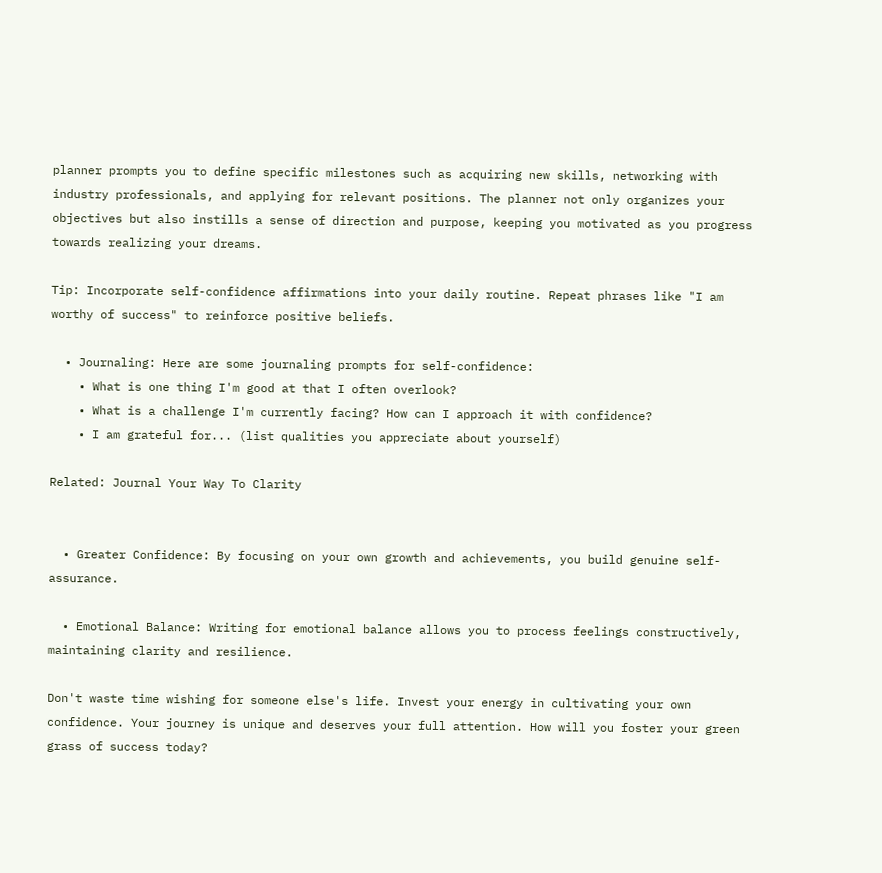planner prompts you to define specific milestones such as acquiring new skills, networking with industry professionals, and applying for relevant positions. The planner not only organizes your objectives but also instills a sense of direction and purpose, keeping you motivated as you progress towards realizing your dreams.

Tip: Incorporate self-confidence affirmations into your daily routine. Repeat phrases like "I am worthy of success" to reinforce positive beliefs.

  • Journaling: Here are some journaling prompts for self-confidence:
    • What is one thing I'm good at that I often overlook?
    • What is a challenge I'm currently facing? How can I approach it with confidence?
    • I am grateful for... (list qualities you appreciate about yourself)

Related: Journal Your Way To Clarity


  • Greater Confidence: By focusing on your own growth and achievements, you build genuine self-assurance.

  • Emotional Balance: Writing for emotional balance allows you to process feelings constructively, maintaining clarity and resilience.

Don't waste time wishing for someone else's life. Invest your energy in cultivating your own confidence. Your journey is unique and deserves your full attention. How will you foster your green grass of success today?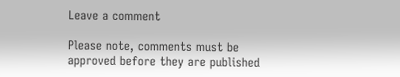Leave a comment

Please note, comments must be approved before they are published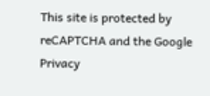This site is protected by reCAPTCHA and the Google Privacy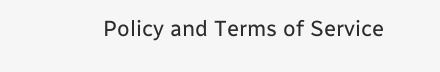Policy and Terms of Service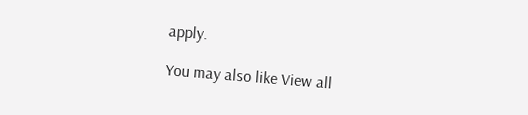apply.

You may also like View all